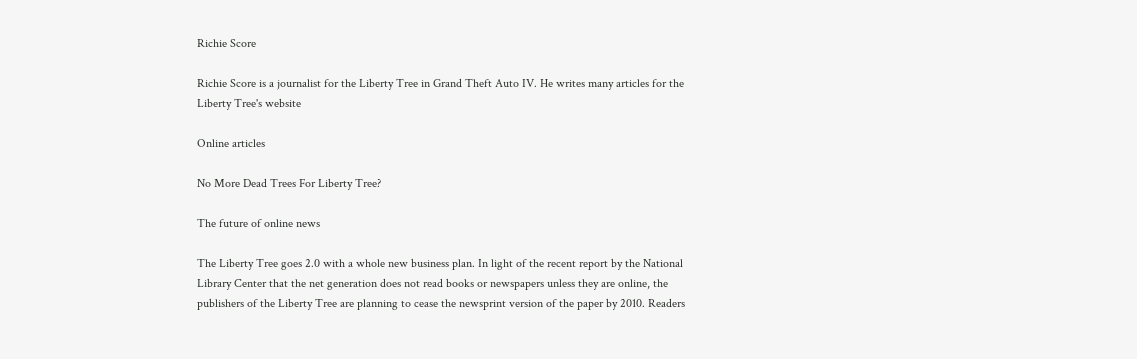Richie Score

Richie Score is a journalist for the Liberty Tree in Grand Theft Auto IV. He writes many articles for the Liberty Tree's website

Online articles

No More Dead Trees For Liberty Tree?

The future of online news

The Liberty Tree goes 2.0 with a whole new business plan. In light of the recent report by the National Library Center that the net generation does not read books or newspapers unless they are online, the publishers of the Liberty Tree are planning to cease the newsprint version of the paper by 2010. Readers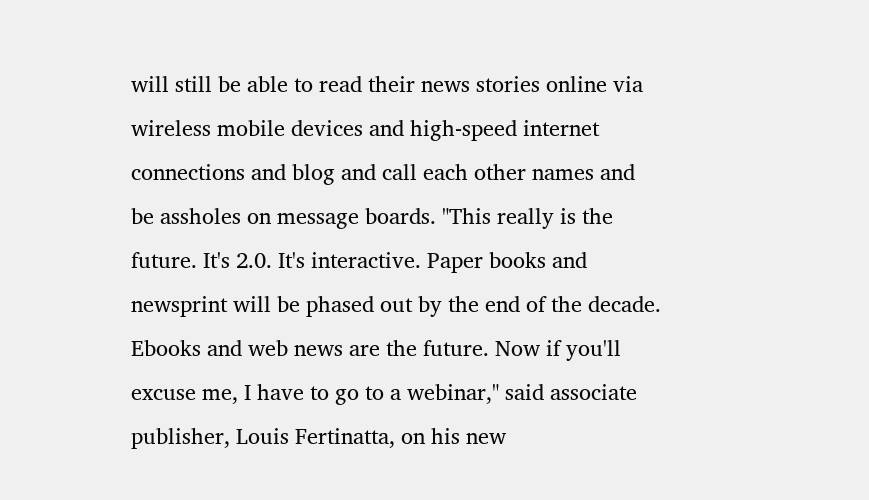will still be able to read their news stories online via wireless mobile devices and high-speed internet connections and blog and call each other names and be assholes on message boards. "This really is the future. It's 2.0. It's interactive. Paper books and newsprint will be phased out by the end of the decade. Ebooks and web news are the future. Now if you'll excuse me, I have to go to a webinar," said associate publisher, Louis Fertinatta, on his new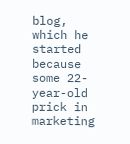blog, which he started because some 22-year-old prick in marketing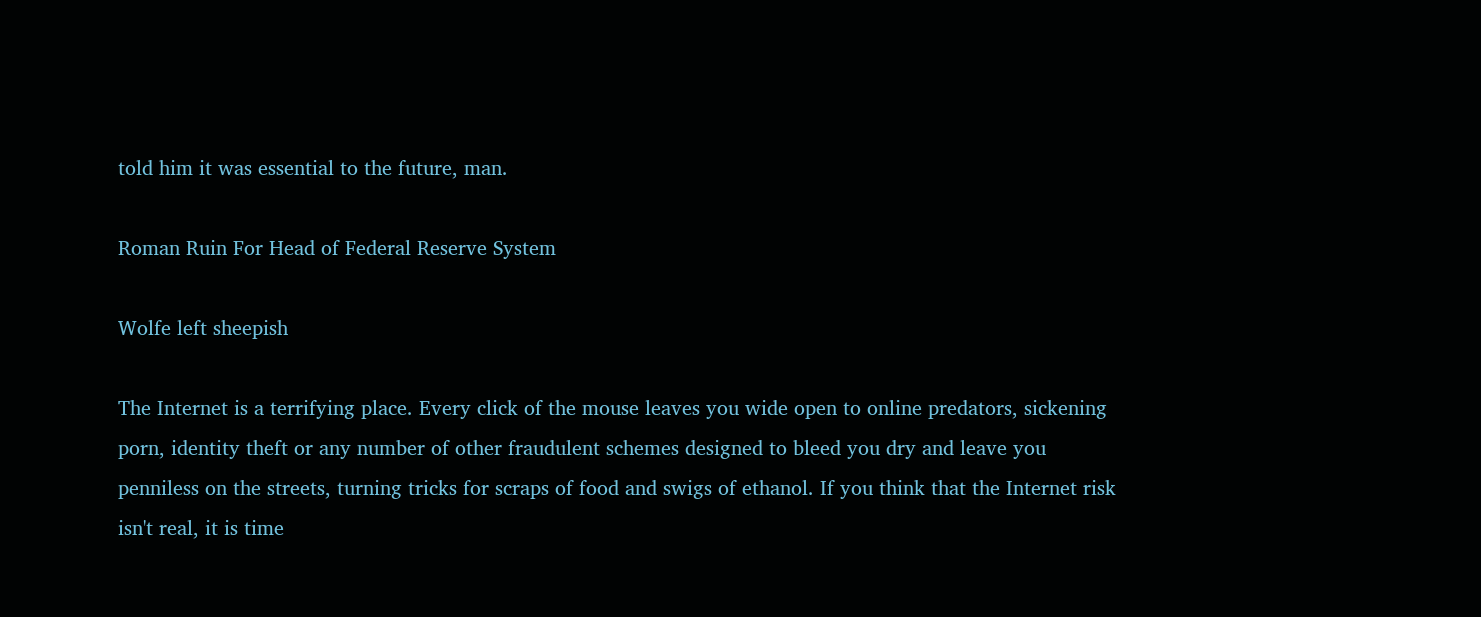told him it was essential to the future, man.

Roman Ruin For Head of Federal Reserve System

Wolfe left sheepish

The Internet is a terrifying place. Every click of the mouse leaves you wide open to online predators, sickening porn, identity theft or any number of other fraudulent schemes designed to bleed you dry and leave you penniless on the streets, turning tricks for scraps of food and swigs of ethanol. If you think that the Internet risk isn't real, it is time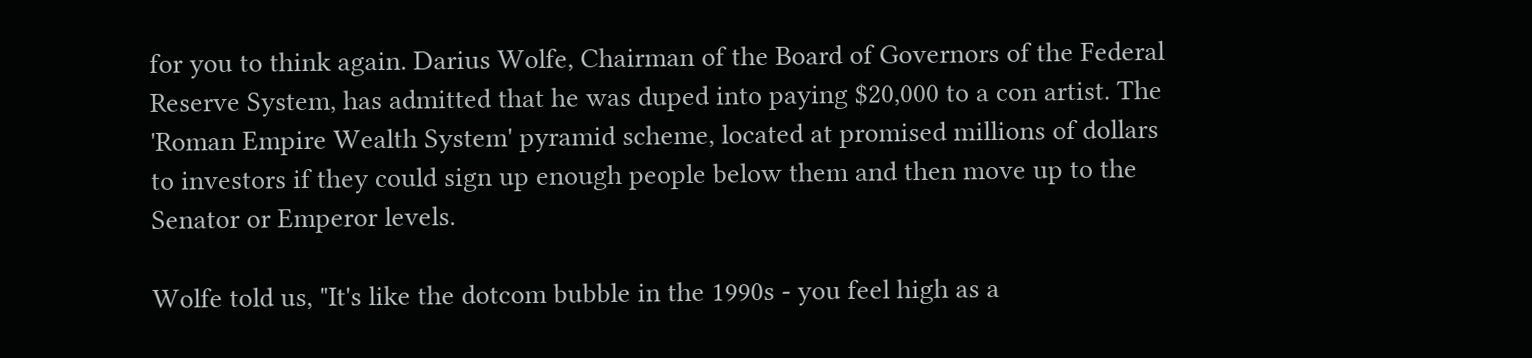for you to think again. Darius Wolfe, Chairman of the Board of Governors of the Federal Reserve System, has admitted that he was duped into paying $20,000 to a con artist. The 'Roman Empire Wealth System' pyramid scheme, located at promised millions of dollars to investors if they could sign up enough people below them and then move up to the Senator or Emperor levels.

Wolfe told us, "It's like the dotcom bubble in the 1990s - you feel high as a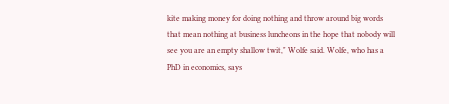kite making money for doing nothing and throw around big words that mean nothing at business luncheons in the hope that nobody will see you are an empty shallow twit," Wolfe said. Wolfe, who has a PhD in economics, says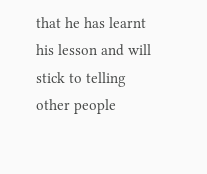that he has learnt his lesson and will stick to telling other people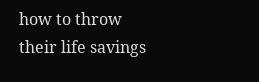how to throw their life savings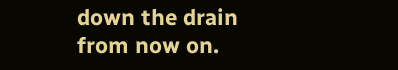down the drain from now on.